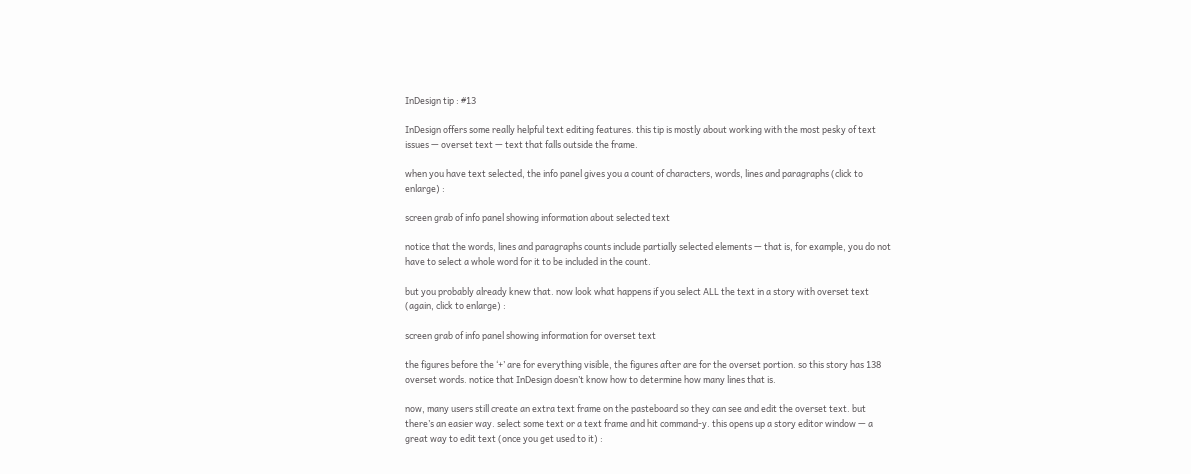InDesign tip : #13

InDesign offers some really helpful text editing features. this tip is mostly about working with the most pesky of text issues — overset text — text that falls outside the frame.

when you have text selected, the info panel gives you a count of characters, words, lines and paragraphs (click to enlarge) :

screen grab of info panel showing information about selected text

notice that the words, lines and paragraphs counts include partially selected elements — that is, for example, you do not have to select a whole word for it to be included in the count.

but you probably already knew that. now look what happens if you select ALL the text in a story with overset text (again, click to enlarge) :

screen grab of info panel showing information for overset text

the figures before the ‘+’ are for everything visible, the figures after are for the overset portion. so this story has 138 overset words. notice that InDesign doesn’t know how to determine how many lines that is.

now, many users still create an extra text frame on the pasteboard so they can see and edit the overset text. but there’s an easier way. select some text or a text frame and hit command-y. this opens up a story editor window — a great way to edit text (once you get used to it) :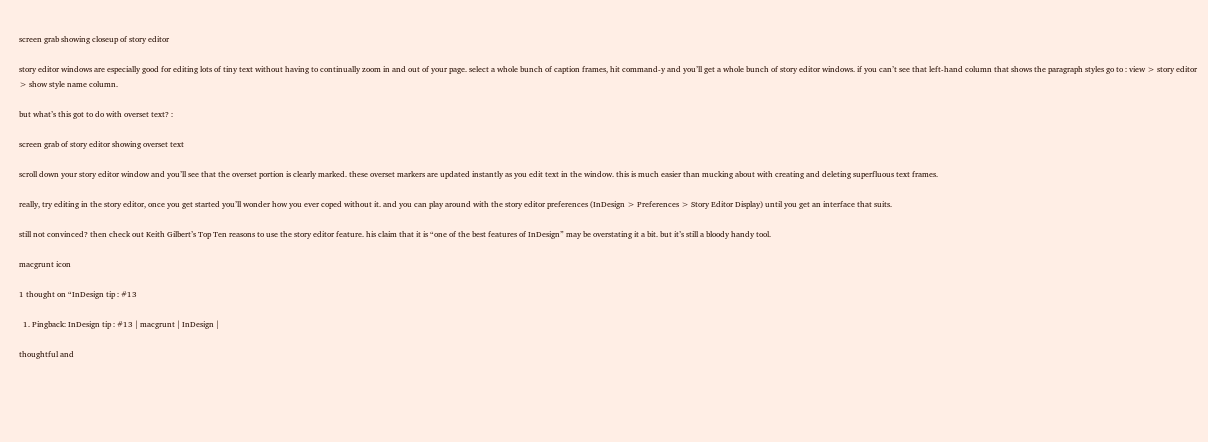screen grab showing closeup of story editor

story editor windows are especially good for editing lots of tiny text without having to continually zoom in and out of your page. select a whole bunch of caption frames, hit command-y and you’ll get a whole bunch of story editor windows. if you can’t see that left-hand column that shows the paragraph styles go to : view > story editor > show style name column.

but what’s this got to do with overset text? :

screen grab of story editor showing overset text

scroll down your story editor window and you’ll see that the overset portion is clearly marked. these overset markers are updated instantly as you edit text in the window. this is much easier than mucking about with creating and deleting superfluous text frames.

really, try editing in the story editor, once you get started you’ll wonder how you ever coped without it. and you can play around with the story editor preferences (InDesign > Preferences > Story Editor Display) until you get an interface that suits.

still not convinced? then check out Keith Gilbert’s Top Ten reasons to use the story editor feature. his claim that it is “one of the best features of InDesign” may be overstating it a bit. but it’s still a bloody handy tool.

macgrunt icon

1 thought on “InDesign tip : #13

  1. Pingback: InDesign tip : #13 | macgrunt | InDesign |

thoughtful and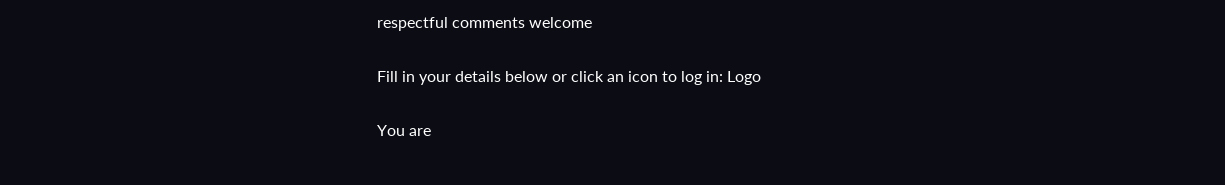respectful comments welcome

Fill in your details below or click an icon to log in: Logo

You are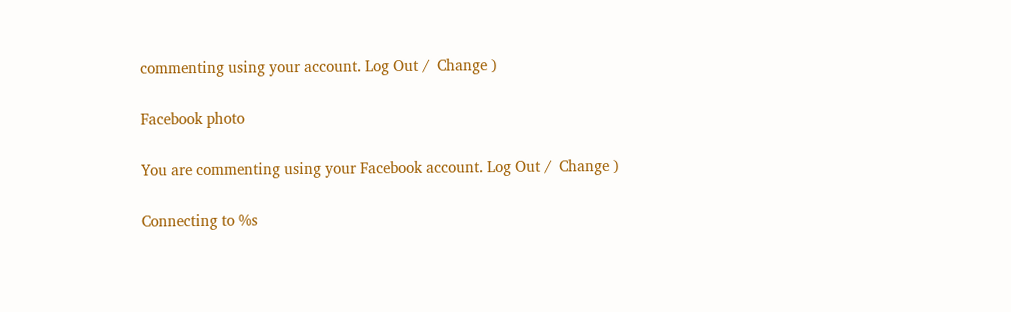commenting using your account. Log Out /  Change )

Facebook photo

You are commenting using your Facebook account. Log Out /  Change )

Connecting to %s